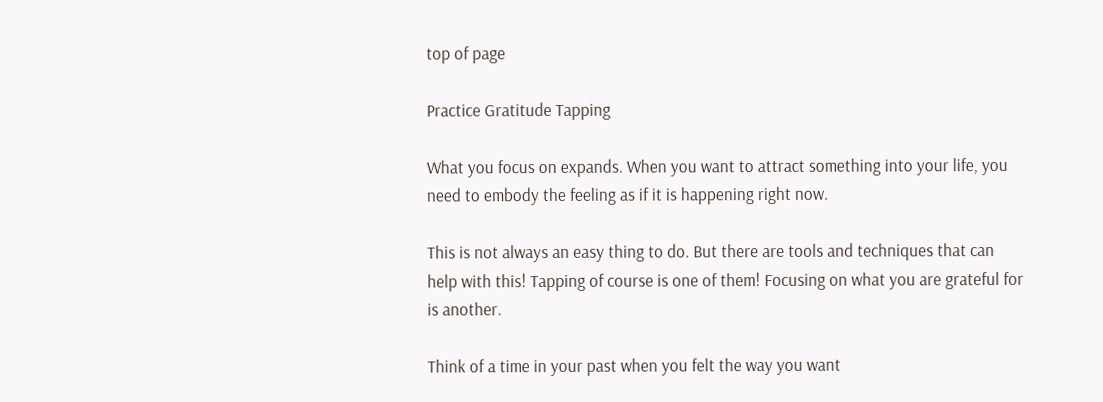top of page

Practice Gratitude Tapping

What you focus on expands. When you want to attract something into your life, you need to embody the feeling as if it is happening right now.

This is not always an easy thing to do. But there are tools and techniques that can help with this! Tapping of course is one of them! Focusing on what you are grateful for is another.

Think of a time in your past when you felt the way you want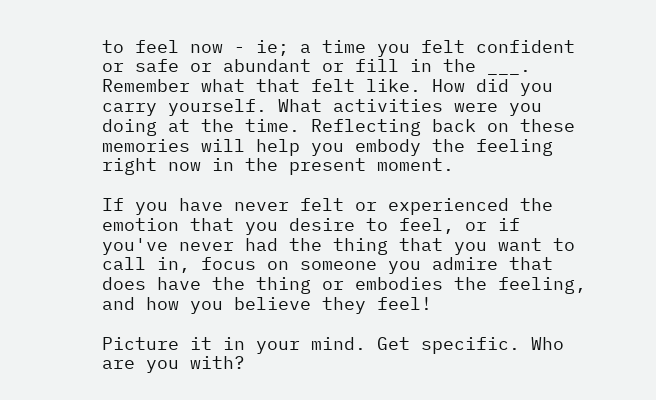to feel now - ie; a time you felt confident or safe or abundant or fill in the ___. Remember what that felt like. How did you carry yourself. What activities were you doing at the time. Reflecting back on these memories will help you embody the feeling right now in the present moment.

If you have never felt or experienced the emotion that you desire to feel, or if you've never had the thing that you want to call in, focus on someone you admire that does have the thing or embodies the feeling, and how you believe they feel!

Picture it in your mind. Get specific. Who are you with?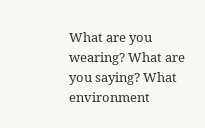What are you wearing? What are you saying? What environment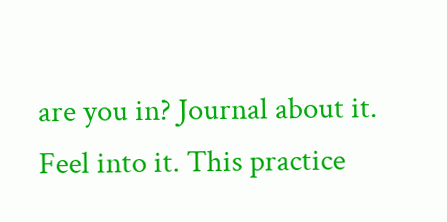are you in? Journal about it. Feel into it. This practice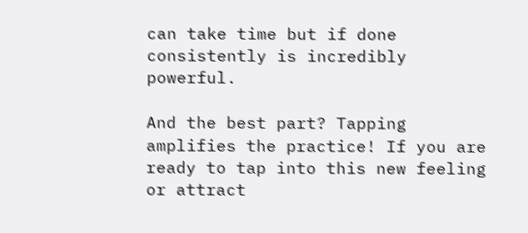can take time but if done consistently is incredibly powerful.

And the best part? Tapping amplifies the practice! If you are ready to tap into this new feeling or attract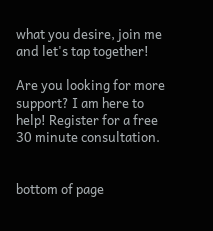what you desire, join me and let's tap together!

Are you looking for more support? I am here to help! Register for a free 30 minute consultation.


bottom of page